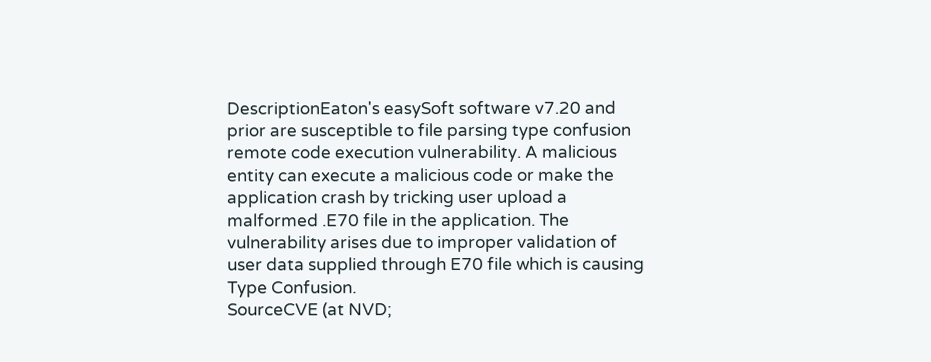DescriptionEaton's easySoft software v7.20 and prior are susceptible to file parsing type confusion remote code execution vulnerability. A malicious entity can execute a malicious code or make the application crash by tricking user upload a malformed .E70 file in the application. The vulnerability arises due to improper validation of user data supplied through E70 file which is causing Type Confusion.
SourceCVE (at NVD;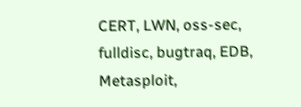CERT, LWN, oss-sec, fulldisc, bugtraq, EDB, Metasploit,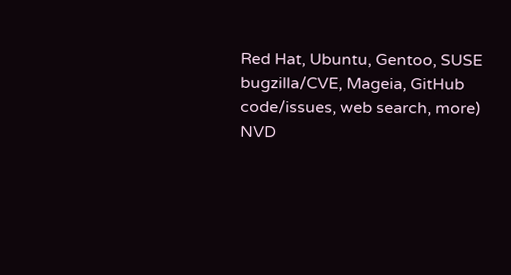Red Hat, Ubuntu, Gentoo, SUSE bugzilla/CVE, Mageia, GitHub code/issues, web search, more)
NVD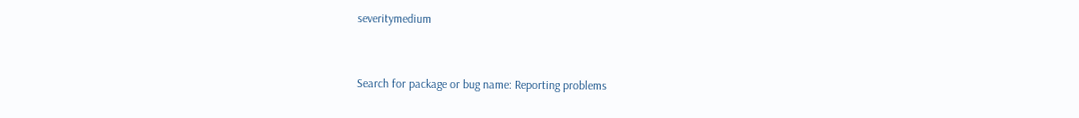severitymedium



Search for package or bug name: Reporting problems